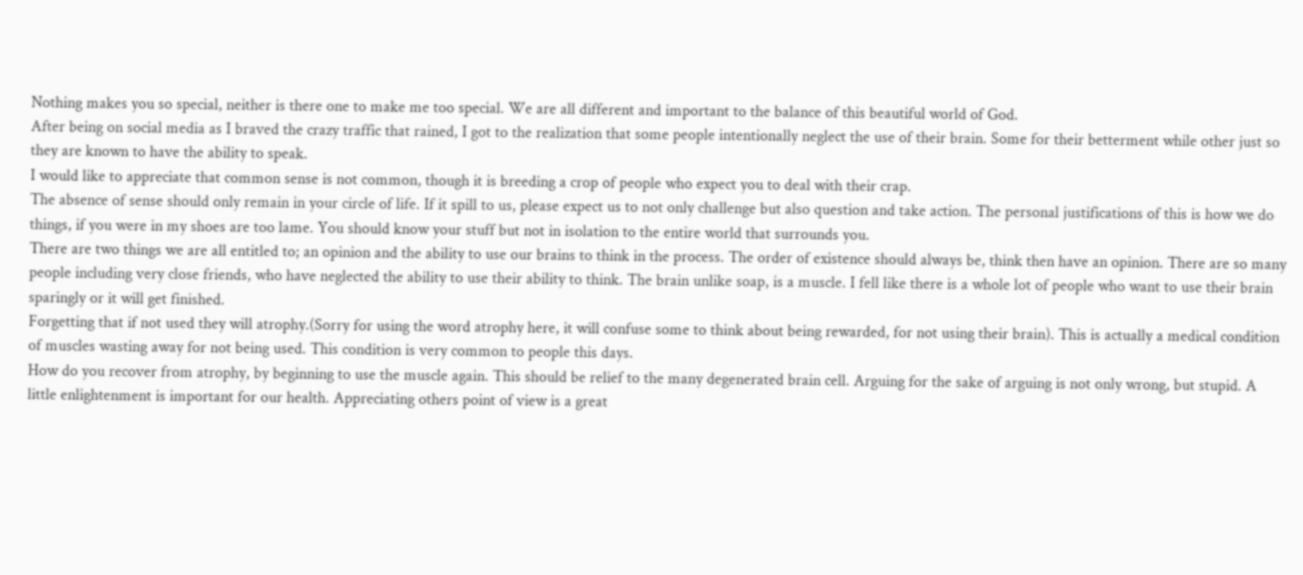Nothing makes you so special, neither is there one to make me too special. We are all different and important to the balance of this beautiful world of God.
After being on social media as I braved the crazy traffic that rained, I got to the realization that some people intentionally neglect the use of their brain. Some for their betterment while other just so they are known to have the ability to speak.
I would like to appreciate that common sense is not common, though it is breeding a crop of people who expect you to deal with their crap.
The absence of sense should only remain in your circle of life. If it spill to us, please expect us to not only challenge but also question and take action. The personal justifications of this is how we do things, if you were in my shoes are too lame. You should know your stuff but not in isolation to the entire world that surrounds you.
There are two things we are all entitled to; an opinion and the ability to use our brains to think in the process. The order of existence should always be, think then have an opinion. There are so many people including very close friends, who have neglected the ability to use their ability to think. The brain unlike soap, is a muscle. I fell like there is a whole lot of people who want to use their brain sparingly or it will get finished.
Forgetting that if not used they will atrophy.(Sorry for using the word atrophy here, it will confuse some to think about being rewarded, for not using their brain). This is actually a medical condition of muscles wasting away for not being used. This condition is very common to people this days.
How do you recover from atrophy, by beginning to use the muscle again. This should be relief to the many degenerated brain cell. Arguing for the sake of arguing is not only wrong, but stupid. A little enlightenment is important for our health. Appreciating others point of view is a great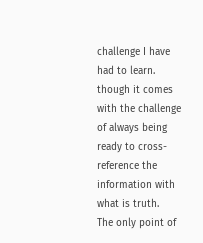challenge I have had to learn. though it comes with the challenge of always being ready to cross-reference the information with what is truth.
The only point of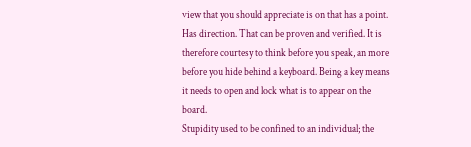view that you should appreciate is on that has a point. Has direction. That can be proven and verified. It is therefore courtesy to think before you speak, an more before you hide behind a keyboard. Being a key means it needs to open and lock what is to appear on the board.
Stupidity used to be confined to an individual; the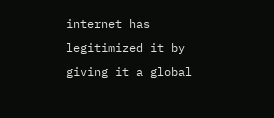internet has legitimized it by giving it a global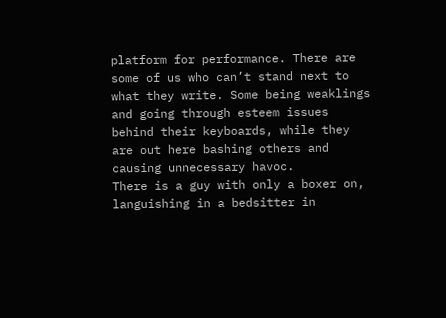platform for performance. There are some of us who can’t stand next to what they write. Some being weaklings and going through esteem issues behind their keyboards, while they are out here bashing others and causing unnecessary havoc.
There is a guy with only a boxer on, languishing in a bedsitter in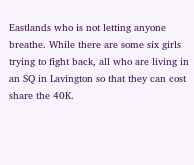Eastlands who is not letting anyone breathe. While there are some six girls trying to fight back, all who are living in an SQ in Lavington so that they can cost share the 40K.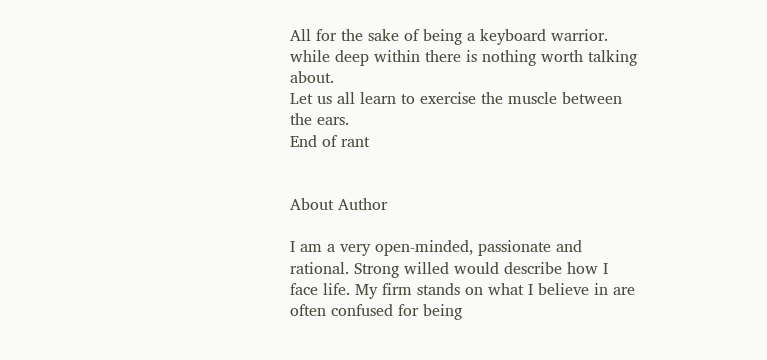All for the sake of being a keyboard warrior. while deep within there is nothing worth talking about.
Let us all learn to exercise the muscle between the ears.
End of rant


About Author

I am a very open-minded, passionate and rational. Strong willed would describe how I face life. My firm stands on what I believe in are often confused for being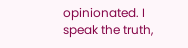opinionated. I speak the truth,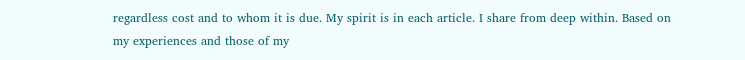regardless cost and to whom it is due. My spirit is in each article. I share from deep within. Based on my experiences and those of my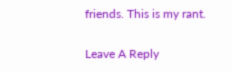friends. This is my rant.

Leave A Reply